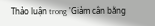Thảo luận trong 'Giảm cân bằng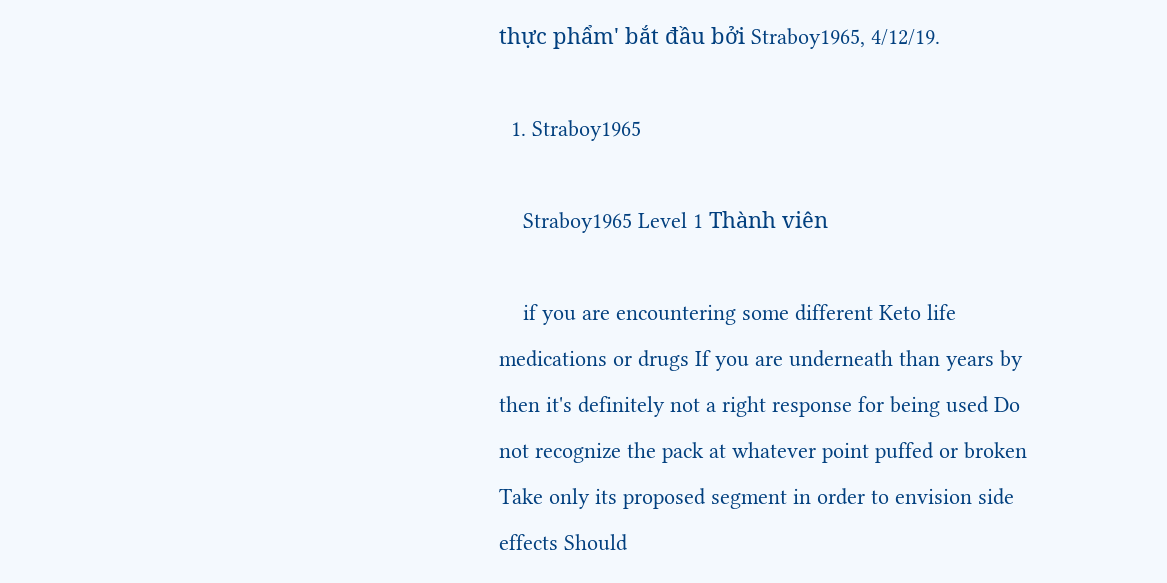thực phẩm' bắt đầu bởi Straboy1965, 4/12/19.

  1. Straboy1965

    Straboy1965 Level 1 Thành viên

    if you are encountering some different Keto life medications or drugs If you are underneath than years by then it's definitely not a right response for being used Do not recognize the pack at whatever point puffed or broken Take only its proposed segment in order to envision side effects Should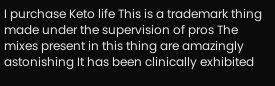I purchase Keto life This is a trademark thing made under the supervision of pros The mixes present in this thing are amazingly astonishing It has been clinically exhibited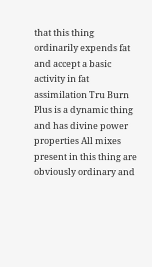that this thing ordinarily expends fat and accept a basic activity in fat assimilation Tru Burn Plus is a dynamic thing and has divine power properties All mixes present in this thing are obviously ordinary and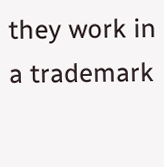they work in a trademark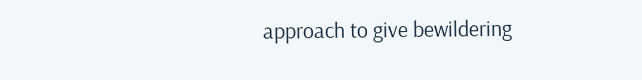approach to give bewildering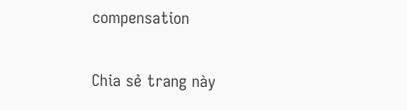compensation

Chia sẻ trang này